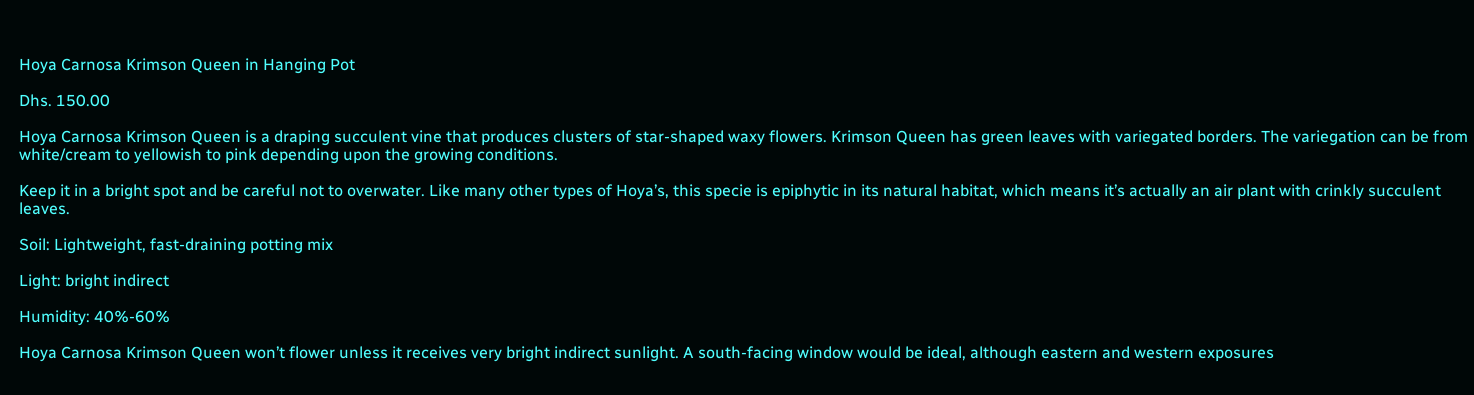Hoya Carnosa Krimson Queen in Hanging Pot

Dhs. 150.00

Hoya Carnosa Krimson Queen is a draping succulent vine that produces clusters of star-shaped waxy flowers. Krimson Queen has green leaves with variegated borders. The variegation can be from white/cream to yellowish to pink depending upon the growing conditions.

Keep it in a bright spot and be careful not to overwater. Like many other types of Hoya’s, this specie is epiphytic in its natural habitat, which means it’s actually an air plant with crinkly succulent leaves.

Soil: Lightweight, fast-draining potting mix

Light: bright indirect

Humidity: 40%-60%

Hoya Carnosa Krimson Queen won’t flower unless it receives very bright indirect sunlight. A south-facing window would be ideal, although eastern and western exposures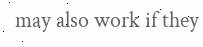may also work if they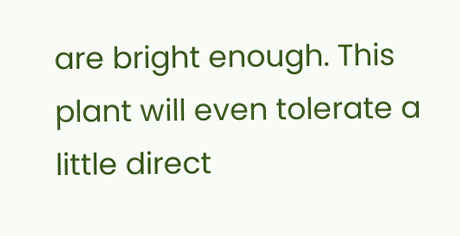are bright enough. This plant will even tolerate a little direct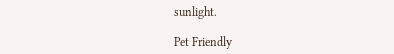sunlight.

Pet Friendly